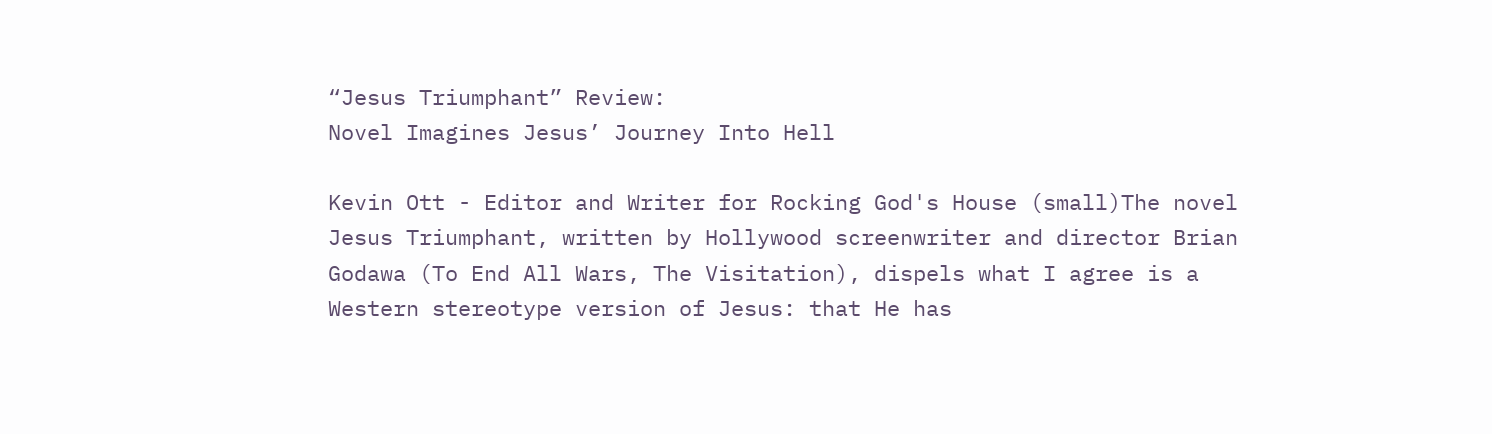“Jesus Triumphant” Review:
Novel Imagines Jesus’ Journey Into Hell

Kevin Ott - Editor and Writer for Rocking God's House (small)The novel Jesus Triumphant, written by Hollywood screenwriter and director Brian Godawa (To End All Wars, The Visitation), dispels what I agree is a Western stereotype version of Jesus: that He has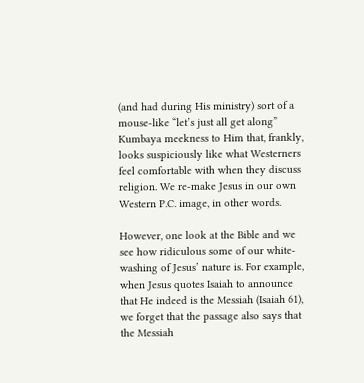(and had during His ministry) sort of a mouse-like “let’s just all get along” Kumbaya meekness to Him that, frankly, looks suspiciously like what Westerners feel comfortable with when they discuss religion. We re-make Jesus in our own Western P.C. image, in other words.

However, one look at the Bible and we see how ridiculous some of our white-washing of Jesus’ nature is. For example, when Jesus quotes Isaiah to announce that He indeed is the Messiah (Isaiah 61), we forget that the passage also says that the Messiah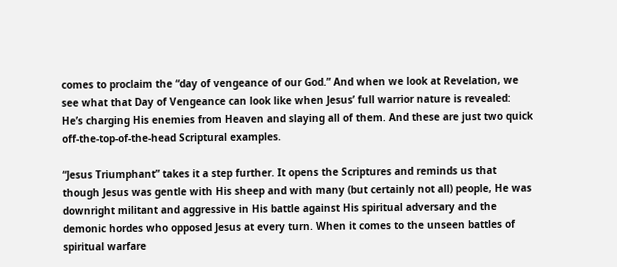comes to proclaim the “day of vengeance of our God.” And when we look at Revelation, we see what that Day of Vengeance can look like when Jesus’ full warrior nature is revealed: He’s charging His enemies from Heaven and slaying all of them. And these are just two quick off-the-top-of-the-head Scriptural examples.

“Jesus Triumphant” takes it a step further. It opens the Scriptures and reminds us that though Jesus was gentle with His sheep and with many (but certainly not all) people, He was downright militant and aggressive in His battle against His spiritual adversary and the demonic hordes who opposed Jesus at every turn. When it comes to the unseen battles of spiritual warfare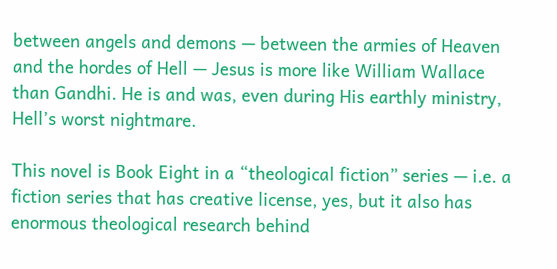between angels and demons — between the armies of Heaven and the hordes of Hell — Jesus is more like William Wallace than Gandhi. He is and was, even during His earthly ministry, Hell’s worst nightmare.

This novel is Book Eight in a “theological fiction” series — i.e. a fiction series that has creative license, yes, but it also has enormous theological research behind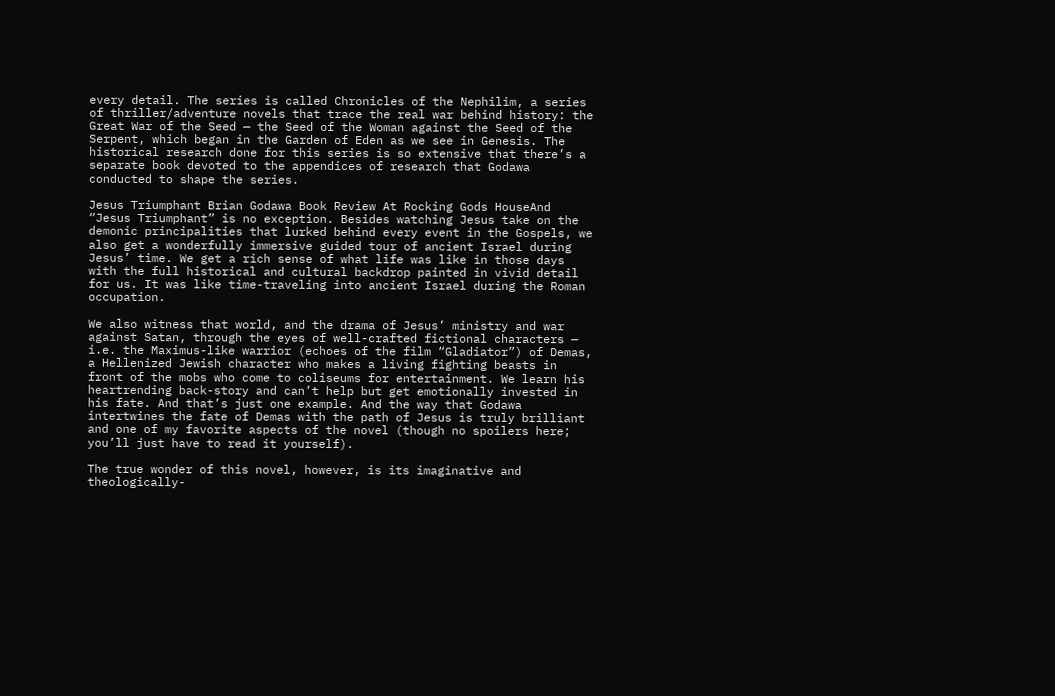every detail. The series is called Chronicles of the Nephilim, a series of thriller/adventure novels that trace the real war behind history: the Great War of the Seed — the Seed of the Woman against the Seed of the Serpent, which began in the Garden of Eden as we see in Genesis. The historical research done for this series is so extensive that there’s a separate book devoted to the appendices of research that Godawa conducted to shape the series.

Jesus Triumphant Brian Godawa Book Review At Rocking Gods HouseAnd “Jesus Triumphant” is no exception. Besides watching Jesus take on the demonic principalities that lurked behind every event in the Gospels, we also get a wonderfully immersive guided tour of ancient Israel during Jesus’ time. We get a rich sense of what life was like in those days with the full historical and cultural backdrop painted in vivid detail for us. It was like time-traveling into ancient Israel during the Roman occupation.

We also witness that world, and the drama of Jesus’ ministry and war against Satan, through the eyes of well-crafted fictional characters — i.e. the Maximus-like warrior (echoes of the film “Gladiator”) of Demas, a Hellenized Jewish character who makes a living fighting beasts in front of the mobs who come to coliseums for entertainment. We learn his heartrending back-story and can’t help but get emotionally invested in his fate. And that’s just one example. And the way that Godawa intertwines the fate of Demas with the path of Jesus is truly brilliant and one of my favorite aspects of the novel (though no spoilers here; you’ll just have to read it yourself).

The true wonder of this novel, however, is its imaginative and theologically-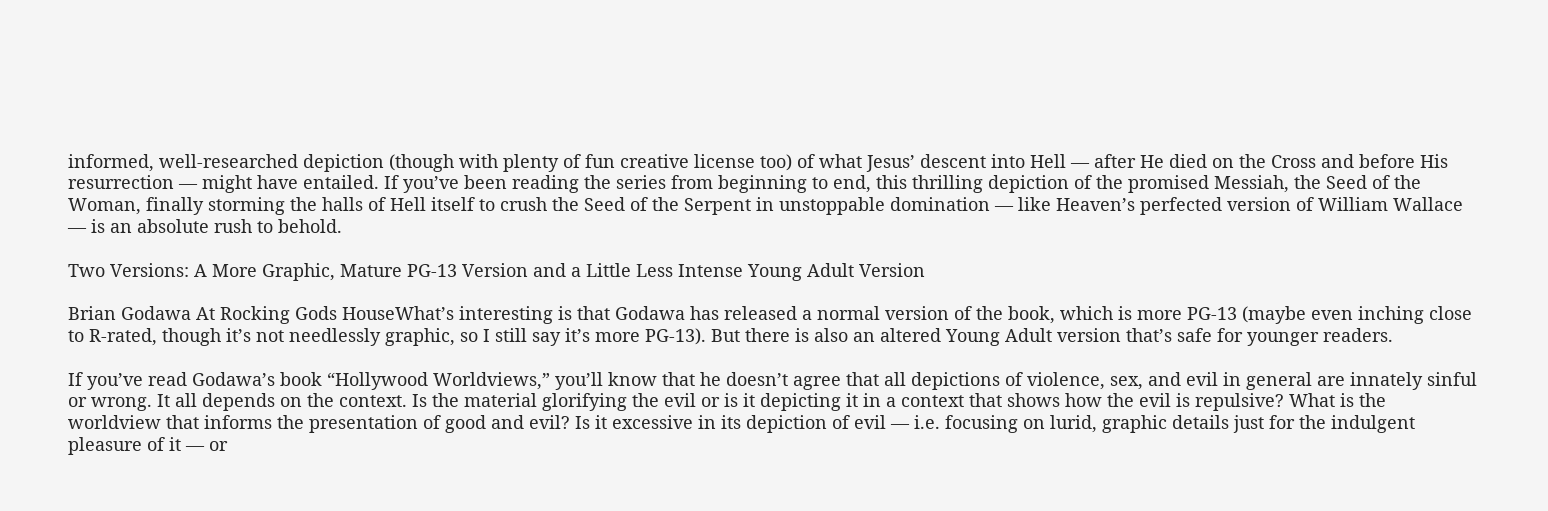informed, well-researched depiction (though with plenty of fun creative license too) of what Jesus’ descent into Hell — after He died on the Cross and before His resurrection — might have entailed. If you’ve been reading the series from beginning to end, this thrilling depiction of the promised Messiah, the Seed of the Woman, finally storming the halls of Hell itself to crush the Seed of the Serpent in unstoppable domination — like Heaven’s perfected version of William Wallace — is an absolute rush to behold.

Two Versions: A More Graphic, Mature PG-13 Version and a Little Less Intense Young Adult Version

Brian Godawa At Rocking Gods HouseWhat’s interesting is that Godawa has released a normal version of the book, which is more PG-13 (maybe even inching close to R-rated, though it’s not needlessly graphic, so I still say it’s more PG-13). But there is also an altered Young Adult version that’s safe for younger readers.

If you’ve read Godawa’s book “Hollywood Worldviews,” you’ll know that he doesn’t agree that all depictions of violence, sex, and evil in general are innately sinful or wrong. It all depends on the context. Is the material glorifying the evil or is it depicting it in a context that shows how the evil is repulsive? What is the worldview that informs the presentation of good and evil? Is it excessive in its depiction of evil — i.e. focusing on lurid, graphic details just for the indulgent pleasure of it — or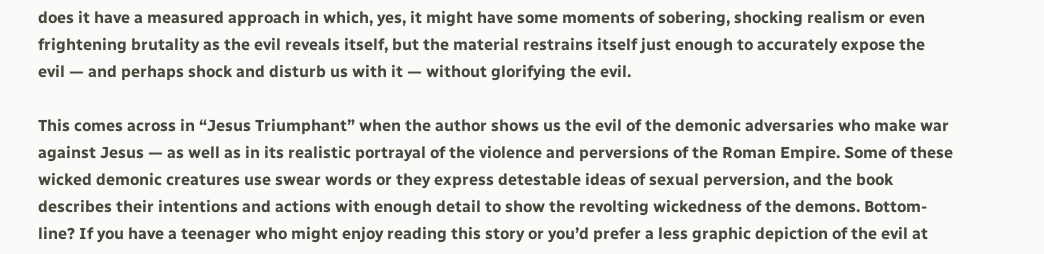does it have a measured approach in which, yes, it might have some moments of sobering, shocking realism or even frightening brutality as the evil reveals itself, but the material restrains itself just enough to accurately expose the evil — and perhaps shock and disturb us with it — without glorifying the evil.

This comes across in “Jesus Triumphant” when the author shows us the evil of the demonic adversaries who make war against Jesus — as well as in its realistic portrayal of the violence and perversions of the Roman Empire. Some of these wicked demonic creatures use swear words or they express detestable ideas of sexual perversion, and the book describes their intentions and actions with enough detail to show the revolting wickedness of the demons. Bottom-line? If you have a teenager who might enjoy reading this story or you’d prefer a less graphic depiction of the evil at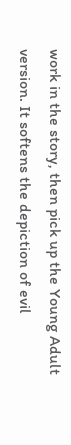work in the story, then pick up the Young Adult version. It softens the depiction of evil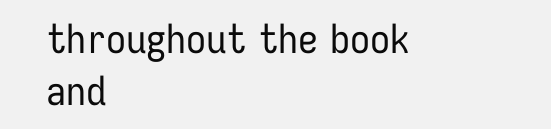throughout the book and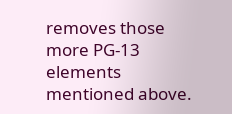removes those more PG-13 elements mentioned above.